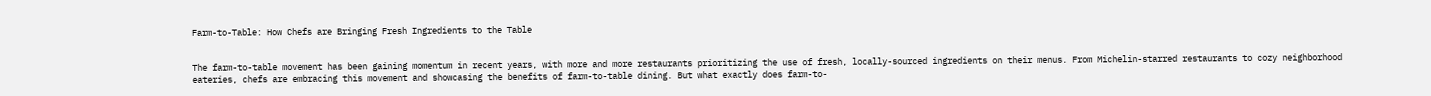Farm-to-Table: How Chefs are Bringing Fresh Ingredients to the Table


The farm-to-table movement has been gaining momentum in recent years, with more and more restaurants prioritizing the use of fresh, locally-sourced ingredients on their menus. From Michelin-starred restaurants to cozy neighborhood eateries, chefs are embracing this movement and showcasing the benefits of farm-to-table dining. But what exactly does farm-to-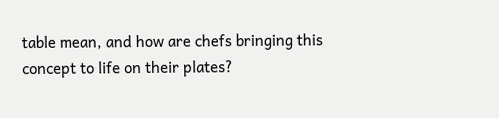table mean, and how are chefs bringing this concept to life on their plates?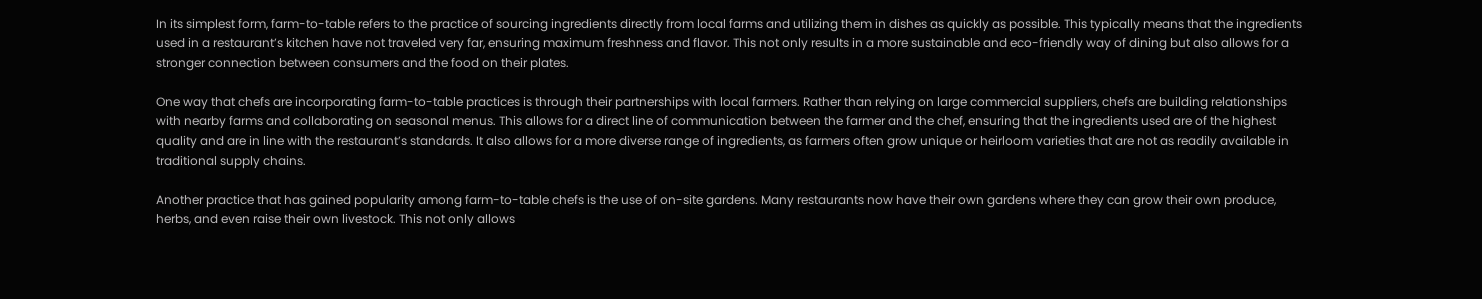In its simplest form, farm-to-table refers to the practice of sourcing ingredients directly from local farms and utilizing them in dishes as quickly as possible. This typically means that the ingredients used in a restaurant’s kitchen have not traveled very far, ensuring maximum freshness and flavor. This not only results in a more sustainable and eco-friendly way of dining but also allows for a stronger connection between consumers and the food on their plates.

One way that chefs are incorporating farm-to-table practices is through their partnerships with local farmers. Rather than relying on large commercial suppliers, chefs are building relationships with nearby farms and collaborating on seasonal menus. This allows for a direct line of communication between the farmer and the chef, ensuring that the ingredients used are of the highest quality and are in line with the restaurant’s standards. It also allows for a more diverse range of ingredients, as farmers often grow unique or heirloom varieties that are not as readily available in traditional supply chains.

Another practice that has gained popularity among farm-to-table chefs is the use of on-site gardens. Many restaurants now have their own gardens where they can grow their own produce, herbs, and even raise their own livestock. This not only allows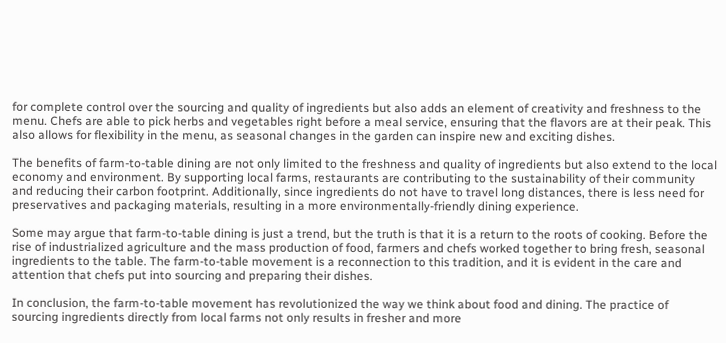for complete control over the sourcing and quality of ingredients but also adds an element of creativity and freshness to the menu. Chefs are able to pick herbs and vegetables right before a meal service, ensuring that the flavors are at their peak. This also allows for flexibility in the menu, as seasonal changes in the garden can inspire new and exciting dishes.

The benefits of farm-to-table dining are not only limited to the freshness and quality of ingredients but also extend to the local economy and environment. By supporting local farms, restaurants are contributing to the sustainability of their community and reducing their carbon footprint. Additionally, since ingredients do not have to travel long distances, there is less need for preservatives and packaging materials, resulting in a more environmentally-friendly dining experience.

Some may argue that farm-to-table dining is just a trend, but the truth is that it is a return to the roots of cooking. Before the rise of industrialized agriculture and the mass production of food, farmers and chefs worked together to bring fresh, seasonal ingredients to the table. The farm-to-table movement is a reconnection to this tradition, and it is evident in the care and attention that chefs put into sourcing and preparing their dishes.

In conclusion, the farm-to-table movement has revolutionized the way we think about food and dining. The practice of sourcing ingredients directly from local farms not only results in fresher and more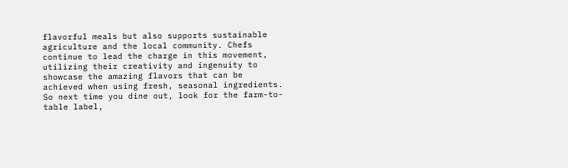flavorful meals but also supports sustainable agriculture and the local community. Chefs continue to lead the charge in this movement, utilizing their creativity and ingenuity to showcase the amazing flavors that can be achieved when using fresh, seasonal ingredients. So next time you dine out, look for the farm-to-table label,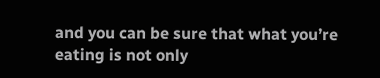and you can be sure that what you’re eating is not only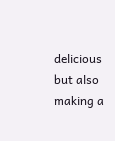delicious but also making a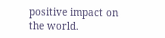positive impact on the world.